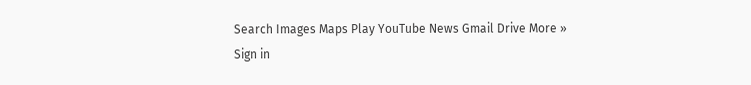Search Images Maps Play YouTube News Gmail Drive More »
Sign in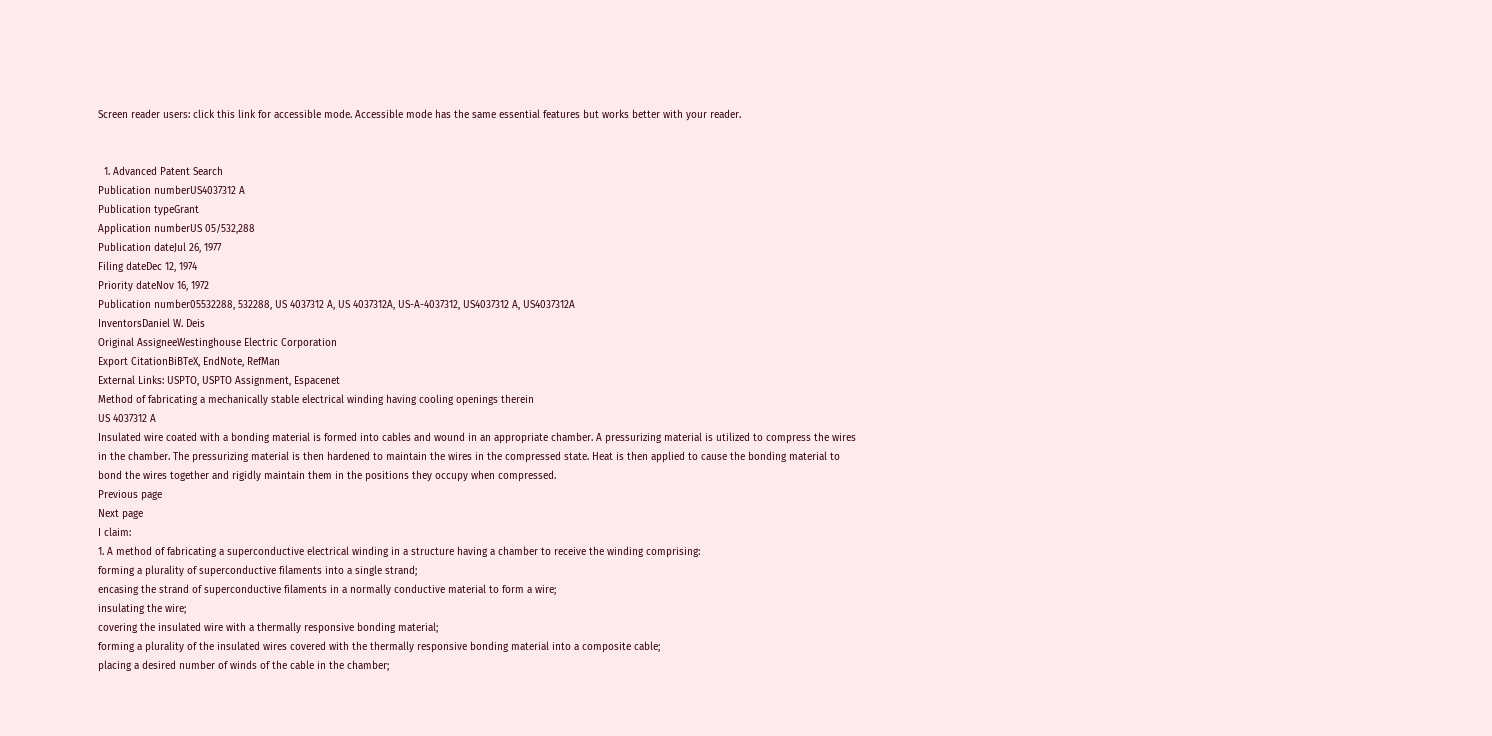Screen reader users: click this link for accessible mode. Accessible mode has the same essential features but works better with your reader.


  1. Advanced Patent Search
Publication numberUS4037312 A
Publication typeGrant
Application numberUS 05/532,288
Publication dateJul 26, 1977
Filing dateDec 12, 1974
Priority dateNov 16, 1972
Publication number05532288, 532288, US 4037312 A, US 4037312A, US-A-4037312, US4037312 A, US4037312A
InventorsDaniel W. Deis
Original AssigneeWestinghouse Electric Corporation
Export CitationBiBTeX, EndNote, RefMan
External Links: USPTO, USPTO Assignment, Espacenet
Method of fabricating a mechanically stable electrical winding having cooling openings therein
US 4037312 A
Insulated wire coated with a bonding material is formed into cables and wound in an appropriate chamber. A pressurizing material is utilized to compress the wires in the chamber. The pressurizing material is then hardened to maintain the wires in the compressed state. Heat is then applied to cause the bonding material to bond the wires together and rigidly maintain them in the positions they occupy when compressed.
Previous page
Next page
I claim:
1. A method of fabricating a superconductive electrical winding in a structure having a chamber to receive the winding comprising:
forming a plurality of superconductive filaments into a single strand;
encasing the strand of superconductive filaments in a normally conductive material to form a wire;
insulating the wire;
covering the insulated wire with a thermally responsive bonding material;
forming a plurality of the insulated wires covered with the thermally responsive bonding material into a composite cable;
placing a desired number of winds of the cable in the chamber;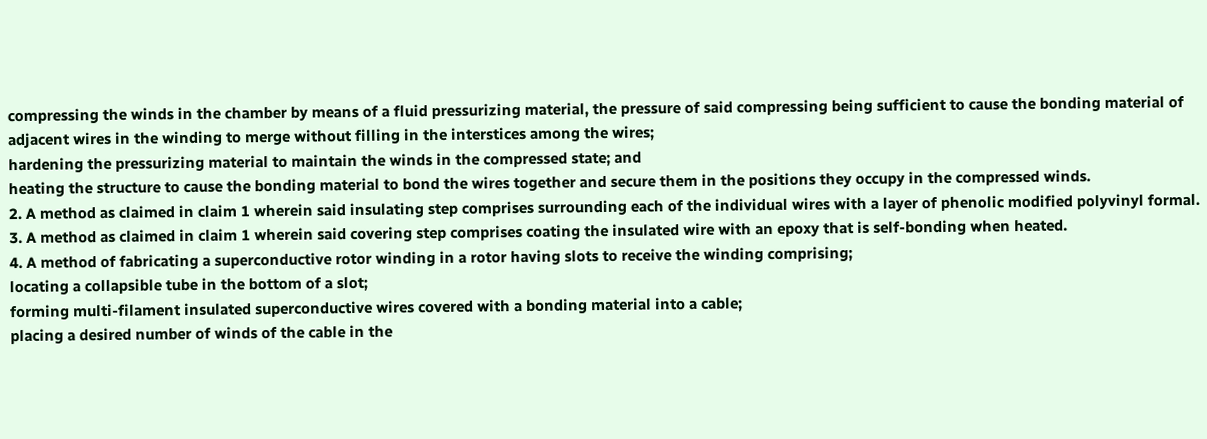compressing the winds in the chamber by means of a fluid pressurizing material, the pressure of said compressing being sufficient to cause the bonding material of adjacent wires in the winding to merge without filling in the interstices among the wires;
hardening the pressurizing material to maintain the winds in the compressed state; and
heating the structure to cause the bonding material to bond the wires together and secure them in the positions they occupy in the compressed winds.
2. A method as claimed in claim 1 wherein said insulating step comprises surrounding each of the individual wires with a layer of phenolic modified polyvinyl formal.
3. A method as claimed in claim 1 wherein said covering step comprises coating the insulated wire with an epoxy that is self-bonding when heated.
4. A method of fabricating a superconductive rotor winding in a rotor having slots to receive the winding comprising;
locating a collapsible tube in the bottom of a slot;
forming multi-filament insulated superconductive wires covered with a bonding material into a cable;
placing a desired number of winds of the cable in the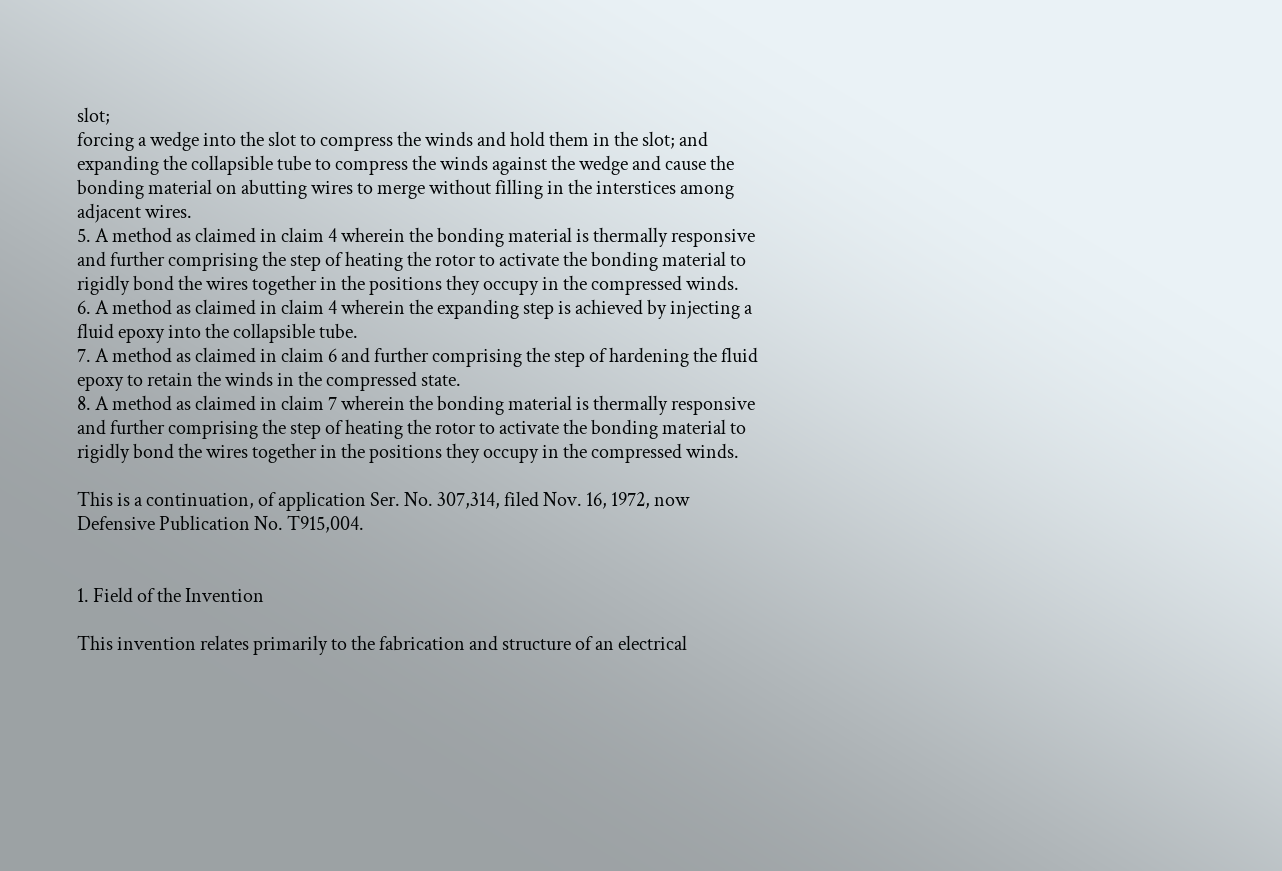slot;
forcing a wedge into the slot to compress the winds and hold them in the slot; and
expanding the collapsible tube to compress the winds against the wedge and cause the bonding material on abutting wires to merge without filling in the interstices among adjacent wires.
5. A method as claimed in claim 4 wherein the bonding material is thermally responsive and further comprising the step of heating the rotor to activate the bonding material to rigidly bond the wires together in the positions they occupy in the compressed winds.
6. A method as claimed in claim 4 wherein the expanding step is achieved by injecting a fluid epoxy into the collapsible tube.
7. A method as claimed in claim 6 and further comprising the step of hardening the fluid epoxy to retain the winds in the compressed state.
8. A method as claimed in claim 7 wherein the bonding material is thermally responsive and further comprising the step of heating the rotor to activate the bonding material to rigidly bond the wires together in the positions they occupy in the compressed winds.

This is a continuation, of application Ser. No. 307,314, filed Nov. 16, 1972, now Defensive Publication No. T915,004.


1. Field of the Invention

This invention relates primarily to the fabrication and structure of an electrical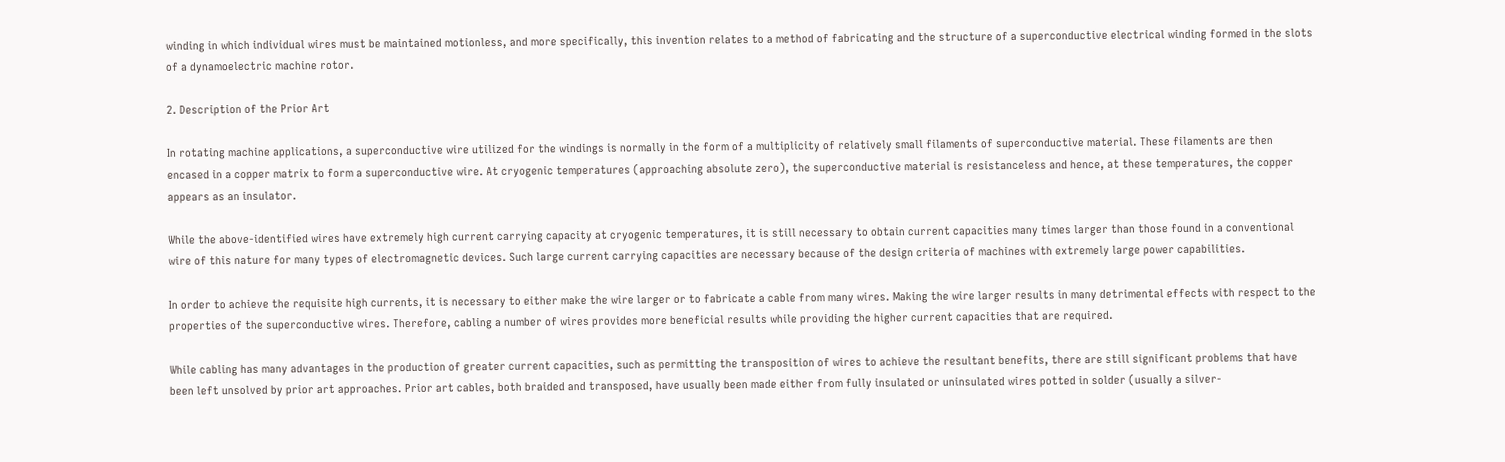winding in which individual wires must be maintained motionless, and more specifically, this invention relates to a method of fabricating and the structure of a superconductive electrical winding formed in the slots of a dynamoelectric machine rotor.

2. Description of the Prior Art

In rotating machine applications, a superconductive wire utilized for the windings is normally in the form of a multiplicity of relatively small filaments of superconductive material. These filaments are then encased in a copper matrix to form a superconductive wire. At cryogenic temperatures (approaching absolute zero), the superconductive material is resistanceless and hence, at these temperatures, the copper appears as an insulator.

While the above-identified wires have extremely high current carrying capacity at cryogenic temperatures, it is still necessary to obtain current capacities many times larger than those found in a conventional wire of this nature for many types of electromagnetic devices. Such large current carrying capacities are necessary because of the design criteria of machines with extremely large power capabilities.

In order to achieve the requisite high currents, it is necessary to either make the wire larger or to fabricate a cable from many wires. Making the wire larger results in many detrimental effects with respect to the properties of the superconductive wires. Therefore, cabling a number of wires provides more beneficial results while providing the higher current capacities that are required.

While cabling has many advantages in the production of greater current capacities, such as permitting the transposition of wires to achieve the resultant benefits, there are still significant problems that have been left unsolved by prior art approaches. Prior art cables, both braided and transposed, have usually been made either from fully insulated or uninsulated wires potted in solder (usually a silver-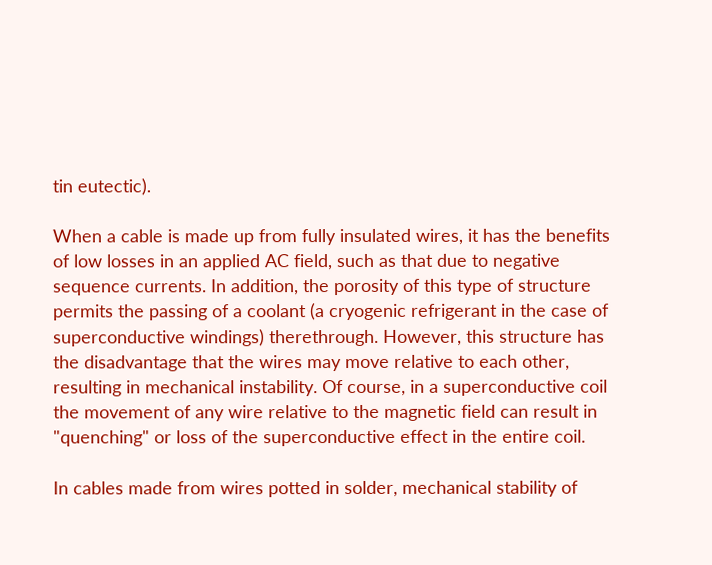tin eutectic).

When a cable is made up from fully insulated wires, it has the benefits of low losses in an applied AC field, such as that due to negative sequence currents. In addition, the porosity of this type of structure permits the passing of a coolant (a cryogenic refrigerant in the case of superconductive windings) therethrough. However, this structure has the disadvantage that the wires may move relative to each other, resulting in mechanical instability. Of course, in a superconductive coil the movement of any wire relative to the magnetic field can result in "quenching" or loss of the superconductive effect in the entire coil.

In cables made from wires potted in solder, mechanical stability of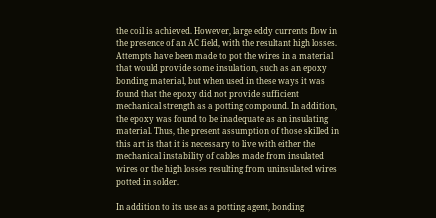the coil is achieved. However, large eddy currents flow in the presence of an AC field, with the resultant high losses. Attempts have been made to pot the wires in a material that would provide some insulation, such as an epoxy bonding material, but when used in these ways it was found that the epoxy did not provide sufficient mechanical strength as a potting compound. In addition, the epoxy was found to be inadequate as an insulating material. Thus, the present assumption of those skilled in this art is that it is necessary to live with either the mechanical instability of cables made from insulated wires or the high losses resulting from uninsulated wires potted in solder.

In addition to its use as a potting agent, bonding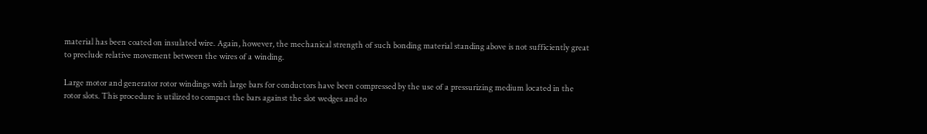material has been coated on insulated wire. Again, however, the mechanical strength of such bonding material standing above is not sufficiently great to preclude relative movement between the wires of a winding.

Large motor and generator rotor windings with large bars for conductors have been compressed by the use of a pressurizing medium located in the rotor slots. This procedure is utilized to compact the bars against the slot wedges and to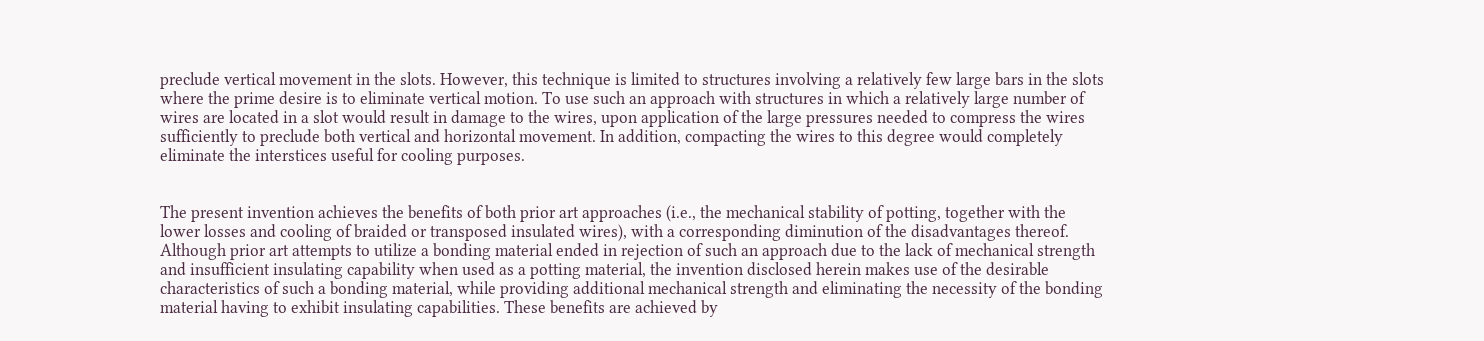preclude vertical movement in the slots. However, this technique is limited to structures involving a relatively few large bars in the slots where the prime desire is to eliminate vertical motion. To use such an approach with structures in which a relatively large number of wires are located in a slot would result in damage to the wires, upon application of the large pressures needed to compress the wires sufficiently to preclude both vertical and horizontal movement. In addition, compacting the wires to this degree would completely eliminate the interstices useful for cooling purposes.


The present invention achieves the benefits of both prior art approaches (i.e., the mechanical stability of potting, together with the lower losses and cooling of braided or transposed insulated wires), with a corresponding diminution of the disadvantages thereof. Although prior art attempts to utilize a bonding material ended in rejection of such an approach due to the lack of mechanical strength and insufficient insulating capability when used as a potting material, the invention disclosed herein makes use of the desirable characteristics of such a bonding material, while providing additional mechanical strength and eliminating the necessity of the bonding material having to exhibit insulating capabilities. These benefits are achieved by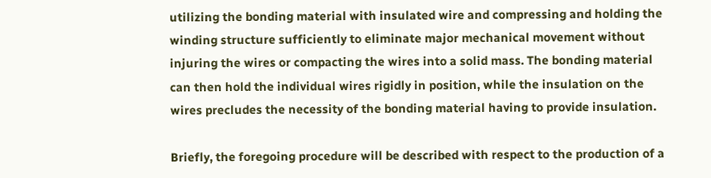utilizing the bonding material with insulated wire and compressing and holding the winding structure sufficiently to eliminate major mechanical movement without injuring the wires or compacting the wires into a solid mass. The bonding material can then hold the individual wires rigidly in position, while the insulation on the wires precludes the necessity of the bonding material having to provide insulation.

Briefly, the foregoing procedure will be described with respect to the production of a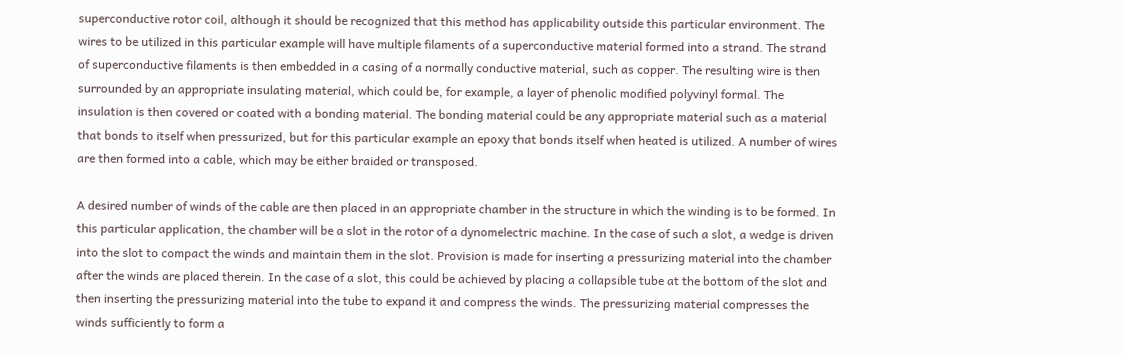superconductive rotor coil, although it should be recognized that this method has applicability outside this particular environment. The wires to be utilized in this particular example will have multiple filaments of a superconductive material formed into a strand. The strand of superconductive filaments is then embedded in a casing of a normally conductive material, such as copper. The resulting wire is then surrounded by an appropriate insulating material, which could be, for example, a layer of phenolic modified polyvinyl formal. The insulation is then covered or coated with a bonding material. The bonding material could be any appropriate material such as a material that bonds to itself when pressurized, but for this particular example an epoxy that bonds itself when heated is utilized. A number of wires are then formed into a cable, which may be either braided or transposed.

A desired number of winds of the cable are then placed in an appropriate chamber in the structure in which the winding is to be formed. In this particular application, the chamber will be a slot in the rotor of a dynomelectric machine. In the case of such a slot, a wedge is driven into the slot to compact the winds and maintain them in the slot. Provision is made for inserting a pressurizing material into the chamber after the winds are placed therein. In the case of a slot, this could be achieved by placing a collapsible tube at the bottom of the slot and then inserting the pressurizing material into the tube to expand it and compress the winds. The pressurizing material compresses the winds sufficiently to form a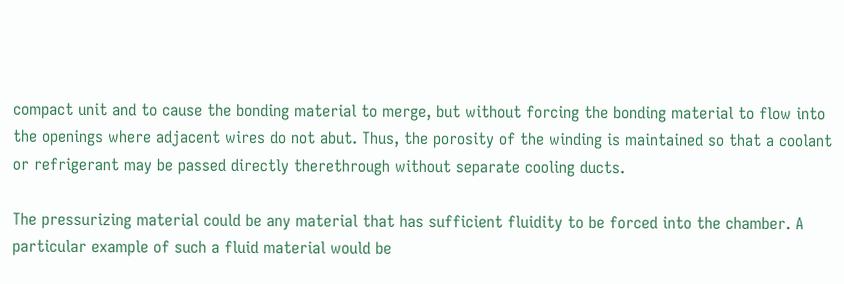compact unit and to cause the bonding material to merge, but without forcing the bonding material to flow into the openings where adjacent wires do not abut. Thus, the porosity of the winding is maintained so that a coolant or refrigerant may be passed directly therethrough without separate cooling ducts.

The pressurizing material could be any material that has sufficient fluidity to be forced into the chamber. A particular example of such a fluid material would be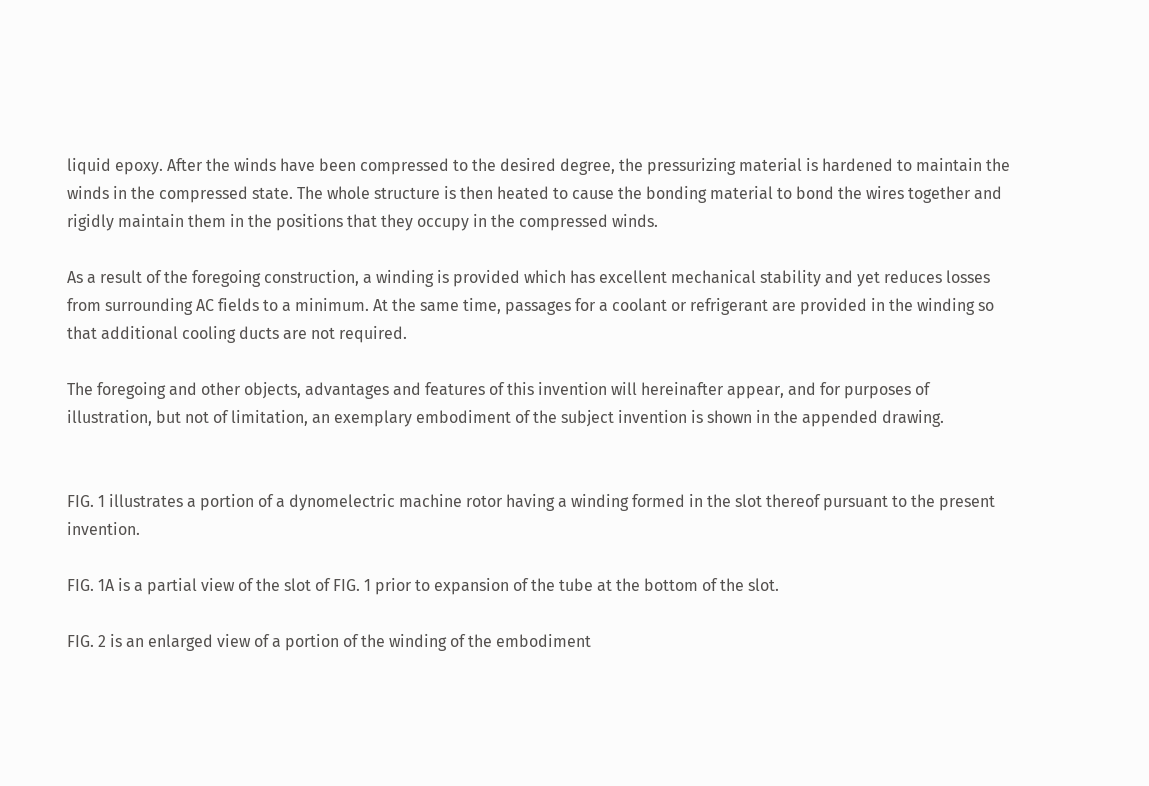liquid epoxy. After the winds have been compressed to the desired degree, the pressurizing material is hardened to maintain the winds in the compressed state. The whole structure is then heated to cause the bonding material to bond the wires together and rigidly maintain them in the positions that they occupy in the compressed winds.

As a result of the foregoing construction, a winding is provided which has excellent mechanical stability and yet reduces losses from surrounding AC fields to a minimum. At the same time, passages for a coolant or refrigerant are provided in the winding so that additional cooling ducts are not required.

The foregoing and other objects, advantages and features of this invention will hereinafter appear, and for purposes of illustration, but not of limitation, an exemplary embodiment of the subject invention is shown in the appended drawing.


FIG. 1 illustrates a portion of a dynomelectric machine rotor having a winding formed in the slot thereof pursuant to the present invention.

FIG. 1A is a partial view of the slot of FIG. 1 prior to expansion of the tube at the bottom of the slot.

FIG. 2 is an enlarged view of a portion of the winding of the embodiment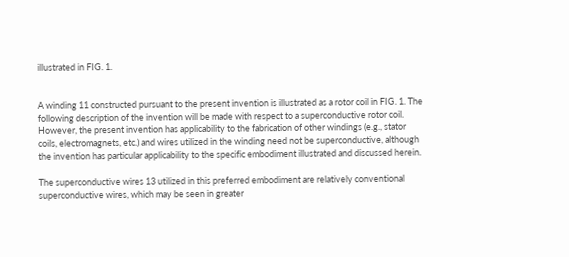illustrated in FIG. 1.


A winding 11 constructed pursuant to the present invention is illustrated as a rotor coil in FIG. 1. The following description of the invention will be made with respect to a superconductive rotor coil. However, the present invention has applicability to the fabrication of other windings (e.g., stator coils, electromagnets, etc.) and wires utilized in the winding need not be superconductive, although the invention has particular applicability to the specific embodiment illustrated and discussed herein.

The superconductive wires 13 utilized in this preferred embodiment are relatively conventional superconductive wires, which may be seen in greater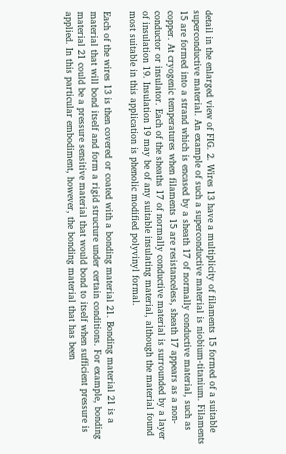detail in the enlarged view of FIG. 2. Wires 13 have a multiplicity of filaments 15 formed of a suitable superconductive material. An example of such a superconductive material is niobium-titanium. Filaments 15 are formed into a strand which is encased by a sheath 17 of normally conductive material, such as copper. At cryogenic temperatures when filaments 15 are resistanceless, sheath 17 appears as a non-conductor or insulator. Each of the sheaths 17 of normally conductive material is surrounded by a layer of insulation 19. Insulation 19 may be of any suitable insulating material, although the material found most suitable in this application is phenolic modified polyvinyl formal.

Each of the wires 13 is then covered or coated with a bonding material 21. Bonding material 21 is a material that will bond itself and form a rigid structure under certain conditions. For example, bonding material 21 could be a pressure sensitive material that would bond to itself when sufficient pressure is applied. In this particular embodiment, however, the bonding material that has been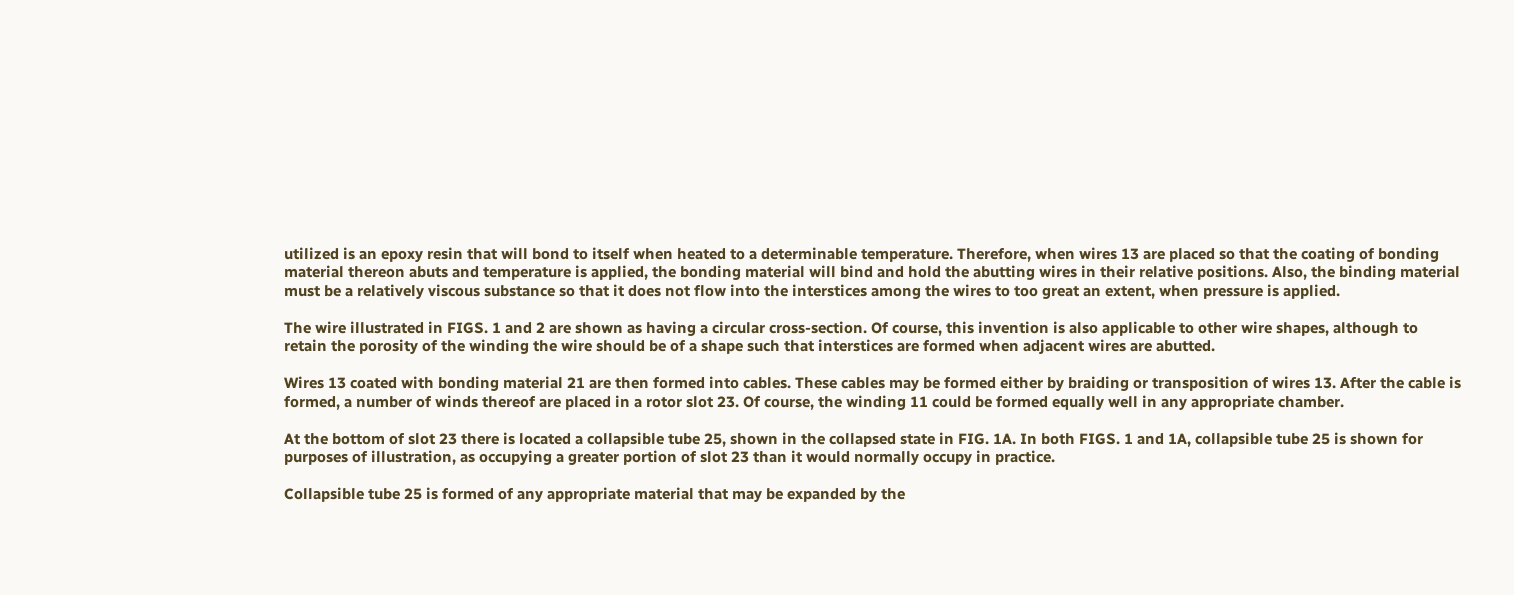utilized is an epoxy resin that will bond to itself when heated to a determinable temperature. Therefore, when wires 13 are placed so that the coating of bonding material thereon abuts and temperature is applied, the bonding material will bind and hold the abutting wires in their relative positions. Also, the binding material must be a relatively viscous substance so that it does not flow into the interstices among the wires to too great an extent, when pressure is applied.

The wire illustrated in FIGS. 1 and 2 are shown as having a circular cross-section. Of course, this invention is also applicable to other wire shapes, although to retain the porosity of the winding the wire should be of a shape such that interstices are formed when adjacent wires are abutted.

Wires 13 coated with bonding material 21 are then formed into cables. These cables may be formed either by braiding or transposition of wires 13. After the cable is formed, a number of winds thereof are placed in a rotor slot 23. Of course, the winding 11 could be formed equally well in any appropriate chamber.

At the bottom of slot 23 there is located a collapsible tube 25, shown in the collapsed state in FIG. 1A. In both FIGS. 1 and 1A, collapsible tube 25 is shown for purposes of illustration, as occupying a greater portion of slot 23 than it would normally occupy in practice.

Collapsible tube 25 is formed of any appropriate material that may be expanded by the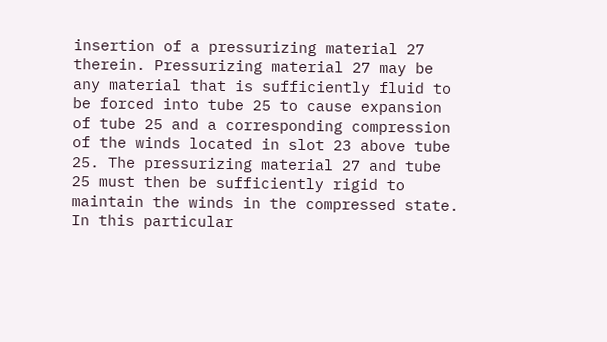insertion of a pressurizing material 27 therein. Pressurizing material 27 may be any material that is sufficiently fluid to be forced into tube 25 to cause expansion of tube 25 and a corresponding compression of the winds located in slot 23 above tube 25. The pressurizing material 27 and tube 25 must then be sufficiently rigid to maintain the winds in the compressed state. In this particular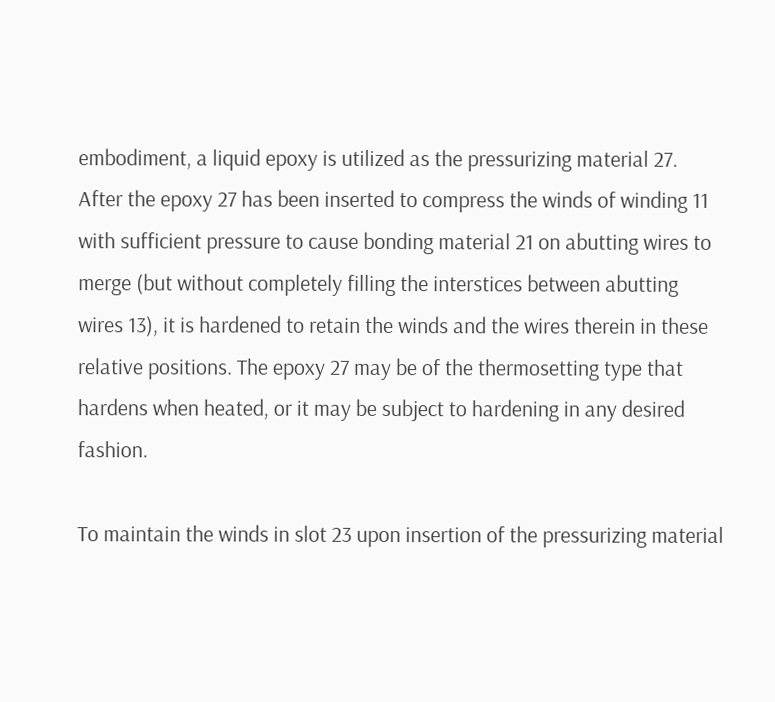embodiment, a liquid epoxy is utilized as the pressurizing material 27. After the epoxy 27 has been inserted to compress the winds of winding 11 with sufficient pressure to cause bonding material 21 on abutting wires to merge (but without completely filling the interstices between abutting wires 13), it is hardened to retain the winds and the wires therein in these relative positions. The epoxy 27 may be of the thermosetting type that hardens when heated, or it may be subject to hardening in any desired fashion.

To maintain the winds in slot 23 upon insertion of the pressurizing material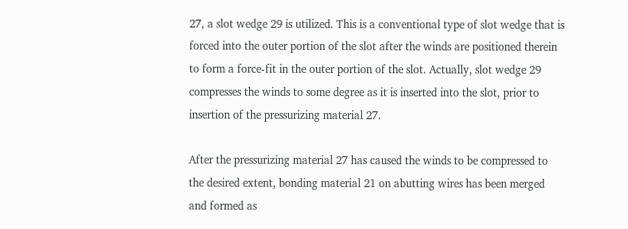27, a slot wedge 29 is utilized. This is a conventional type of slot wedge that is forced into the outer portion of the slot after the winds are positioned therein to form a force-fit in the outer portion of the slot. Actually, slot wedge 29 compresses the winds to some degree as it is inserted into the slot, prior to insertion of the pressurizing material 27.

After the pressurizing material 27 has caused the winds to be compressed to the desired extent, bonding material 21 on abutting wires has been merged and formed as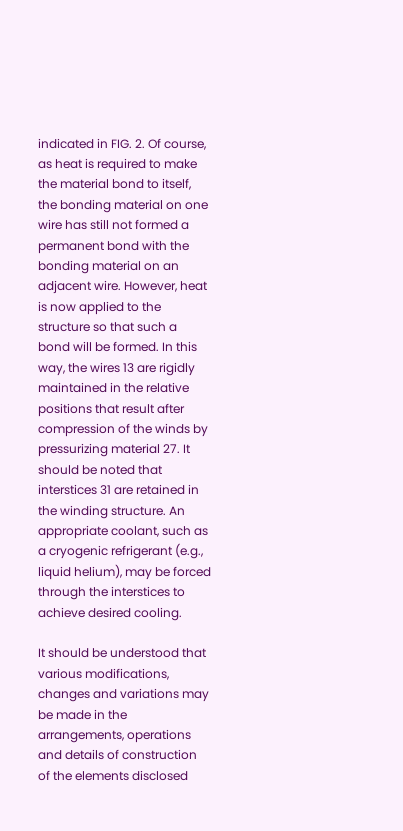indicated in FIG. 2. Of course, as heat is required to make the material bond to itself, the bonding material on one wire has still not formed a permanent bond with the bonding material on an adjacent wire. However, heat is now applied to the structure so that such a bond will be formed. In this way, the wires 13 are rigidly maintained in the relative positions that result after compression of the winds by pressurizing material 27. It should be noted that interstices 31 are retained in the winding structure. An appropriate coolant, such as a cryogenic refrigerant (e.g., liquid helium), may be forced through the interstices to achieve desired cooling.

It should be understood that various modifications, changes and variations may be made in the arrangements, operations and details of construction of the elements disclosed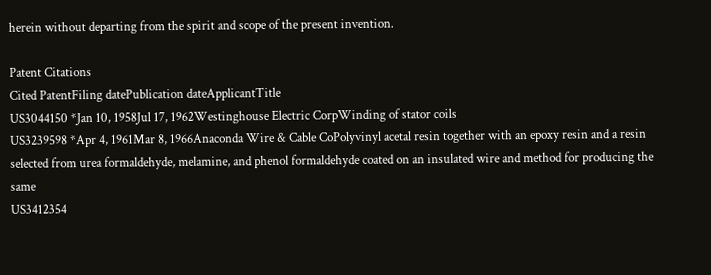herein without departing from the spirit and scope of the present invention.

Patent Citations
Cited PatentFiling datePublication dateApplicantTitle
US3044150 *Jan 10, 1958Jul 17, 1962Westinghouse Electric CorpWinding of stator coils
US3239598 *Apr 4, 1961Mar 8, 1966Anaconda Wire & Cable CoPolyvinyl acetal resin together with an epoxy resin and a resin selected from urea formaldehyde, melamine, and phenol formaldehyde coated on an insulated wire and method for producing the same
US3412354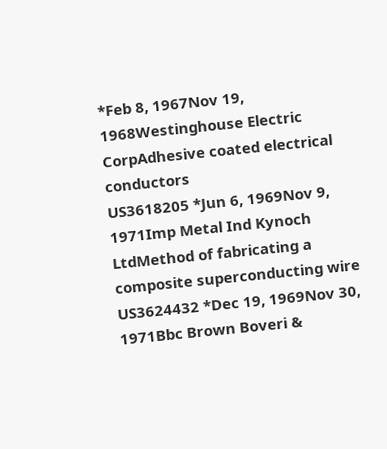*Feb 8, 1967Nov 19, 1968Westinghouse Electric CorpAdhesive coated electrical conductors
US3618205 *Jun 6, 1969Nov 9, 1971Imp Metal Ind Kynoch LtdMethod of fabricating a composite superconducting wire
US3624432 *Dec 19, 1969Nov 30, 1971Bbc Brown Boveri &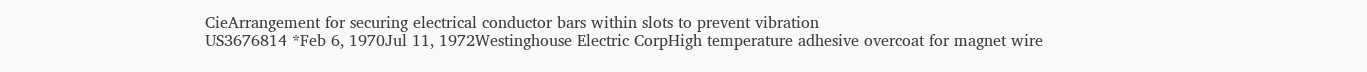CieArrangement for securing electrical conductor bars within slots to prevent vibration
US3676814 *Feb 6, 1970Jul 11, 1972Westinghouse Electric CorpHigh temperature adhesive overcoat for magnet wire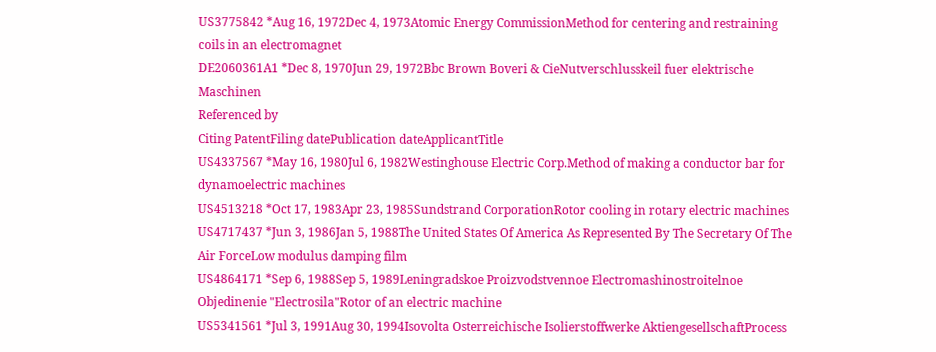US3775842 *Aug 16, 1972Dec 4, 1973Atomic Energy CommissionMethod for centering and restraining coils in an electromagnet
DE2060361A1 *Dec 8, 1970Jun 29, 1972Bbc Brown Boveri & CieNutverschlusskeil fuer elektrische Maschinen
Referenced by
Citing PatentFiling datePublication dateApplicantTitle
US4337567 *May 16, 1980Jul 6, 1982Westinghouse Electric Corp.Method of making a conductor bar for dynamoelectric machines
US4513218 *Oct 17, 1983Apr 23, 1985Sundstrand CorporationRotor cooling in rotary electric machines
US4717437 *Jun 3, 1986Jan 5, 1988The United States Of America As Represented By The Secretary Of The Air ForceLow modulus damping film
US4864171 *Sep 6, 1988Sep 5, 1989Leningradskoe Proizvodstvennoe Electromashinostroitelnoe Objedinenie "Electrosila"Rotor of an electric machine
US5341561 *Jul 3, 1991Aug 30, 1994Isovolta Osterreichische Isolierstoffwerke AktiengesellschaftProcess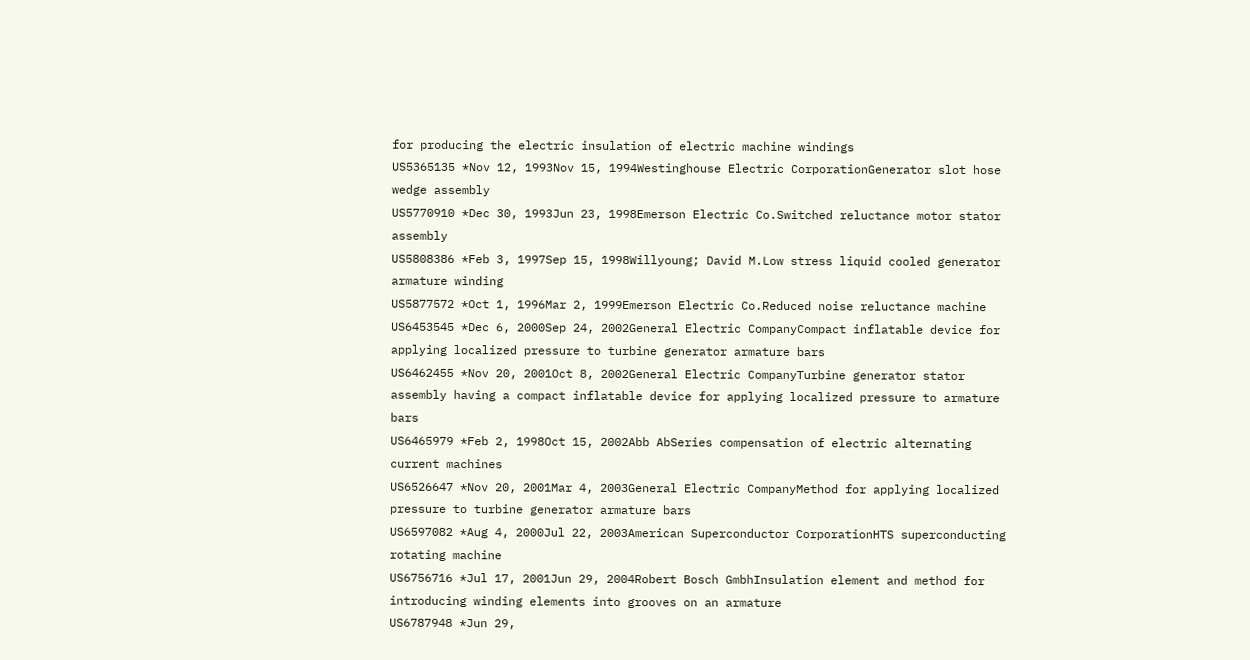for producing the electric insulation of electric machine windings
US5365135 *Nov 12, 1993Nov 15, 1994Westinghouse Electric CorporationGenerator slot hose wedge assembly
US5770910 *Dec 30, 1993Jun 23, 1998Emerson Electric Co.Switched reluctance motor stator assembly
US5808386 *Feb 3, 1997Sep 15, 1998Willyoung; David M.Low stress liquid cooled generator armature winding
US5877572 *Oct 1, 1996Mar 2, 1999Emerson Electric Co.Reduced noise reluctance machine
US6453545 *Dec 6, 2000Sep 24, 2002General Electric CompanyCompact inflatable device for applying localized pressure to turbine generator armature bars
US6462455 *Nov 20, 2001Oct 8, 2002General Electric CompanyTurbine generator stator assembly having a compact inflatable device for applying localized pressure to armature bars
US6465979 *Feb 2, 1998Oct 15, 2002Abb AbSeries compensation of electric alternating current machines
US6526647 *Nov 20, 2001Mar 4, 2003General Electric CompanyMethod for applying localized pressure to turbine generator armature bars
US6597082 *Aug 4, 2000Jul 22, 2003American Superconductor CorporationHTS superconducting rotating machine
US6756716 *Jul 17, 2001Jun 29, 2004Robert Bosch GmbhInsulation element and method for introducing winding elements into grooves on an armature
US6787948 *Jun 29,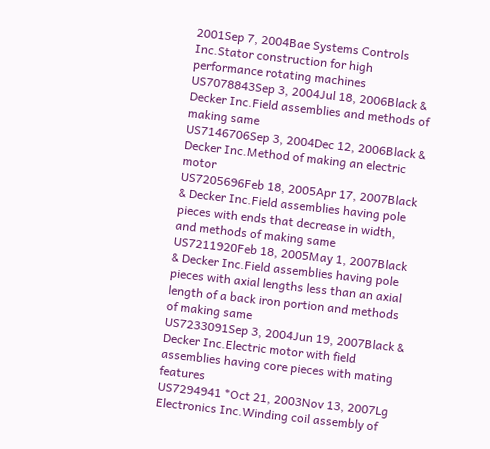2001Sep 7, 2004Bae Systems Controls Inc.Stator construction for high performance rotating machines
US7078843Sep 3, 2004Jul 18, 2006Black & Decker Inc.Field assemblies and methods of making same
US7146706Sep 3, 2004Dec 12, 2006Black & Decker Inc.Method of making an electric motor
US7205696Feb 18, 2005Apr 17, 2007Black & Decker Inc.Field assemblies having pole pieces with ends that decrease in width, and methods of making same
US7211920Feb 18, 2005May 1, 2007Black & Decker Inc.Field assemblies having pole pieces with axial lengths less than an axial length of a back iron portion and methods of making same
US7233091Sep 3, 2004Jun 19, 2007Black & Decker Inc.Electric motor with field assemblies having core pieces with mating features
US7294941 *Oct 21, 2003Nov 13, 2007Lg Electronics Inc.Winding coil assembly of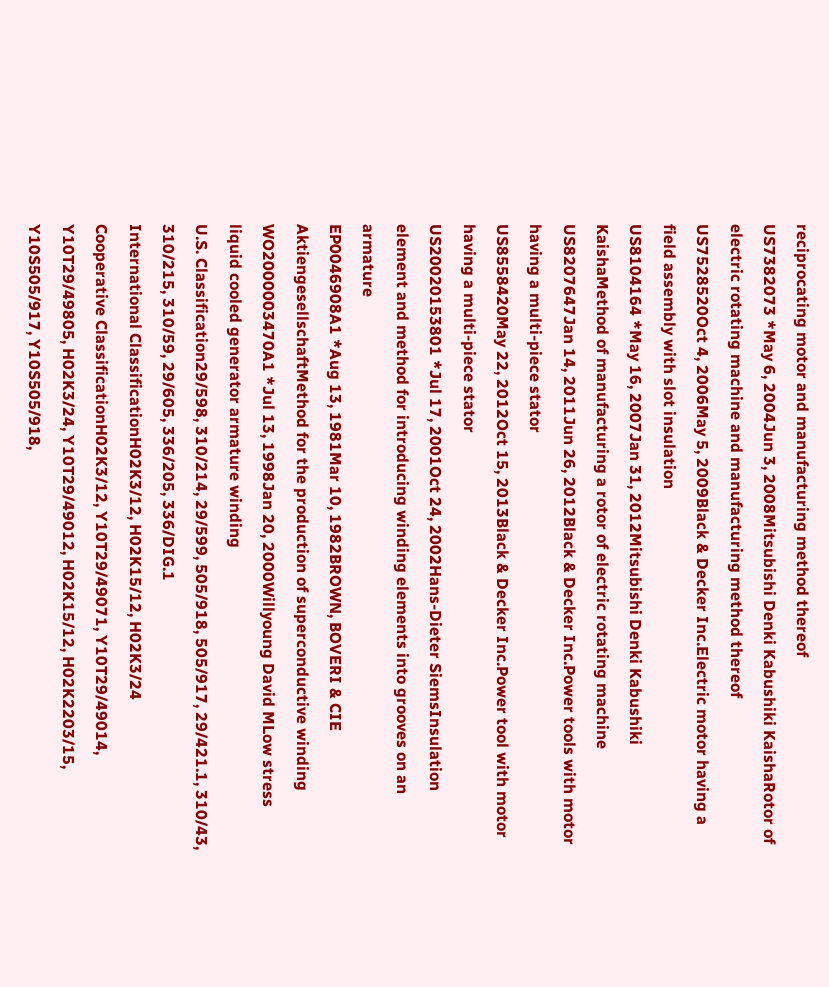reciprocating motor and manufacturing method thereof
US7382073 *May 6, 2004Jun 3, 2008Mitsubishi Denki Kabushiki KaishaRotor of electric rotating machine and manufacturing method thereof
US7528520Oct 4, 2006May 5, 2009Black & Decker Inc.Electric motor having a field assembly with slot insulation
US8104164 *May 16, 2007Jan 31, 2012Mitsubishi Denki Kabushiki KaishaMethod of manufacturing a rotor of electric rotating machine
US8207647Jan 14, 2011Jun 26, 2012Black & Decker Inc.Power tools with motor having a multi-piece stator
US8558420May 22, 2012Oct 15, 2013Black & Decker Inc.Power tool with motor having a multi-piece stator
US20020153801 *Jul 17, 2001Oct 24, 2002Hans-Dieter SiemsInsulation element and method for introducing winding elements into grooves on an armature
EP0046908A1 *Aug 13, 1981Mar 10, 1982BROWN, BOVERI & CIE AktiengesellschaftMethod for the production of superconductive winding
WO2000003470A1 *Jul 13, 1998Jan 20, 2000Willyoung David MLow stress liquid cooled generator armature winding
U.S. Classification29/598, 310/214, 29/599, 505/918, 505/917, 29/421.1, 310/43, 310/215, 310/59, 29/605, 336/205, 336/DIG.1
International ClassificationH02K3/12, H02K15/12, H02K3/24
Cooperative ClassificationH02K3/12, Y10T29/49071, Y10T29/49014, Y10T29/49805, H02K3/24, Y10T29/49012, H02K15/12, H02K2203/15, Y10S505/917, Y10S505/918,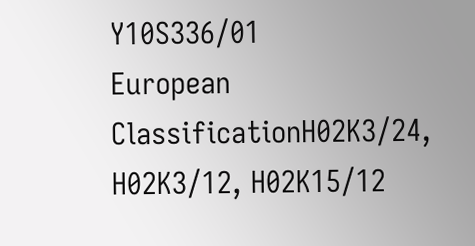Y10S336/01
European ClassificationH02K3/24, H02K3/12, H02K15/12